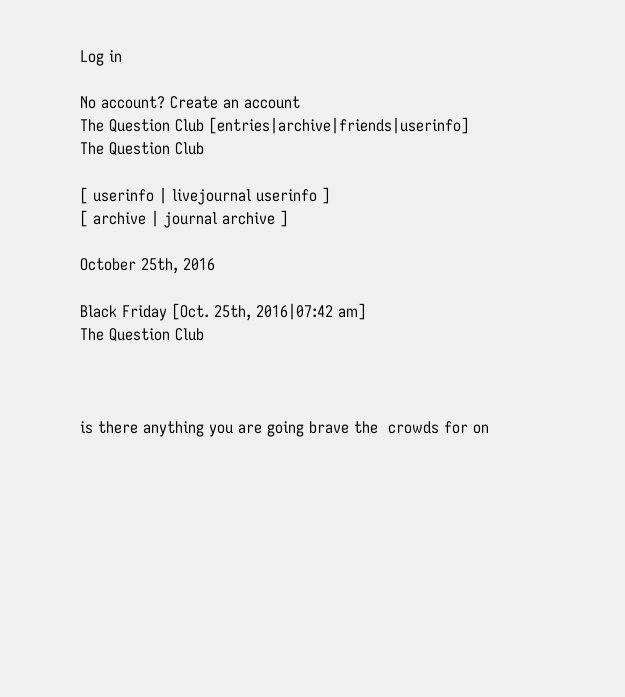Log in

No account? Create an account
The Question Club [entries|archive|friends|userinfo]
The Question Club

[ userinfo | livejournal userinfo ]
[ archive | journal archive ]

October 25th, 2016

Black Friday [Oct. 25th, 2016|07:42 am]
The Question Club



is there anything you are going brave the  crowds for on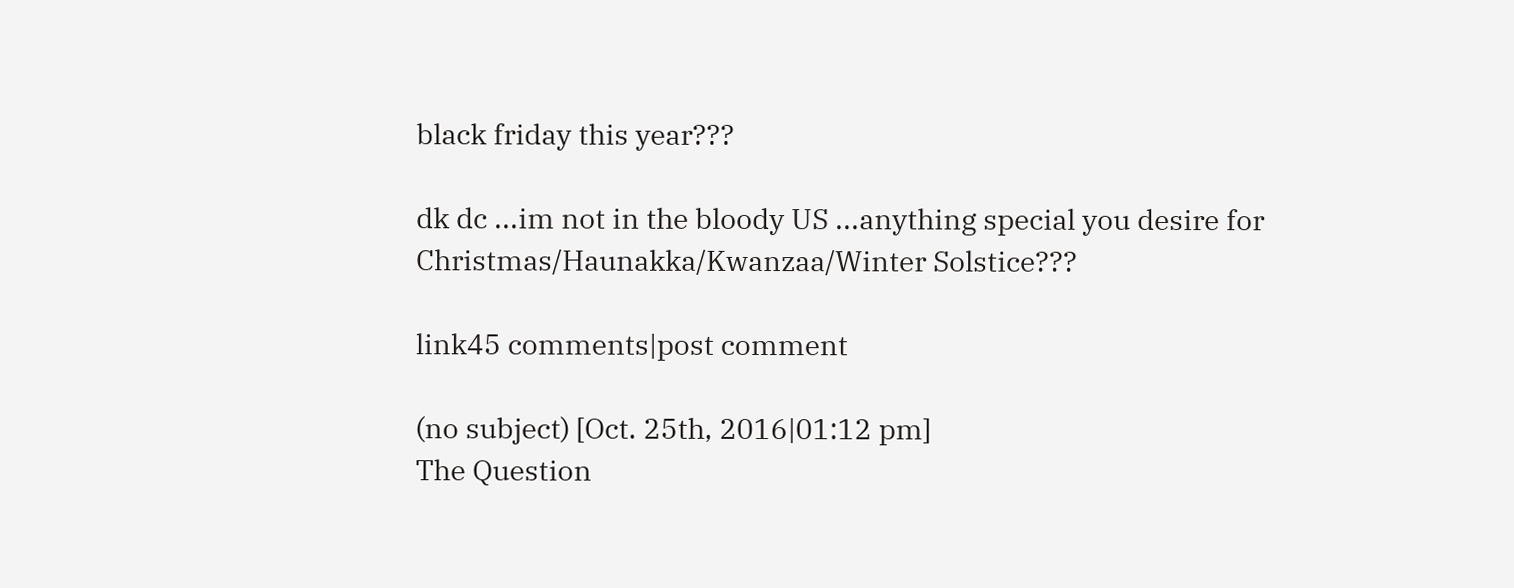black friday this year???

dk dc ...im not in the bloody US ...anything special you desire for Christmas/Haunakka/Kwanzaa/Winter Solstice???

link45 comments|post comment

(no subject) [Oct. 25th, 2016|01:12 pm]
The Question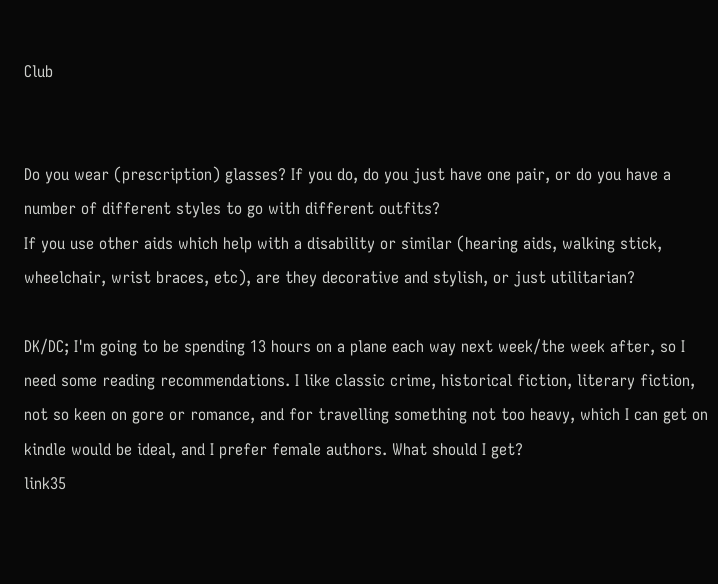Club


Do you wear (prescription) glasses? If you do, do you just have one pair, or do you have a number of different styles to go with different outfits?
If you use other aids which help with a disability or similar (hearing aids, walking stick, wheelchair, wrist braces, etc), are they decorative and stylish, or just utilitarian?

DK/DC; I'm going to be spending 13 hours on a plane each way next week/the week after, so I need some reading recommendations. I like classic crime, historical fiction, literary fiction, not so keen on gore or romance, and for travelling something not too heavy, which I can get on kindle would be ideal, and I prefer female authors. What should I get?
link35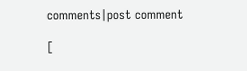comments|post comment

[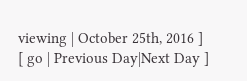viewing | October 25th, 2016 ]
[ go | Previous Day|Next Day ]